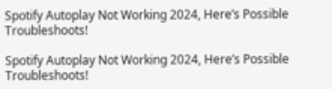Spotify Autoplay Not Working 2024, Here’s Possible Troubleshoots!

Spotify Autoplay Not Working 2024, Here’s Possible Troubleshoots!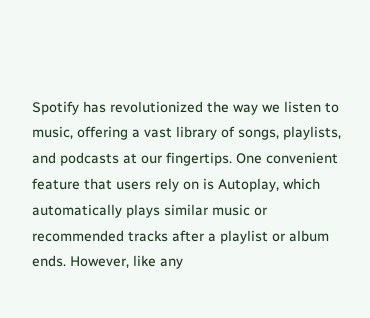Spotify has revolutionized the way we listen to music, offering a vast library of songs, playlists, and podcasts at our fingertips. One convenient feature that users rely on is Autoplay, which automatically plays similar music or recommended tracks after a playlist or album ends. However, like any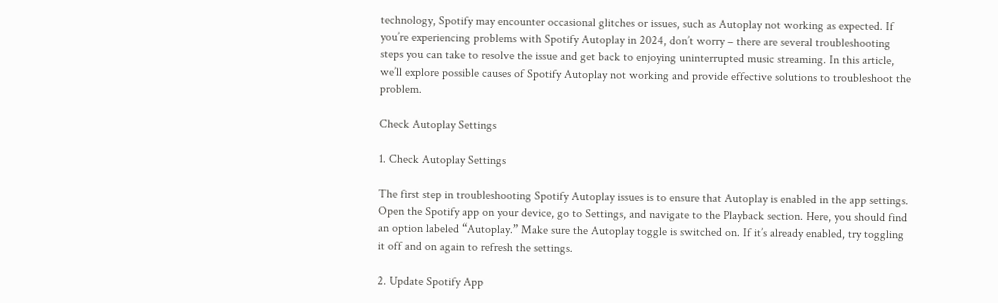technology, Spotify may encounter occasional glitches or issues, such as Autoplay not working as expected. If you’re experiencing problems with Spotify Autoplay in 2024, don’t worry – there are several troubleshooting steps you can take to resolve the issue and get back to enjoying uninterrupted music streaming. In this article, we’ll explore possible causes of Spotify Autoplay not working and provide effective solutions to troubleshoot the problem.

Check Autoplay Settings

1. Check Autoplay Settings

The first step in troubleshooting Spotify Autoplay issues is to ensure that Autoplay is enabled in the app settings. Open the Spotify app on your device, go to Settings, and navigate to the Playback section. Here, you should find an option labeled “Autoplay.” Make sure the Autoplay toggle is switched on. If it’s already enabled, try toggling it off and on again to refresh the settings.

2. Update Spotify App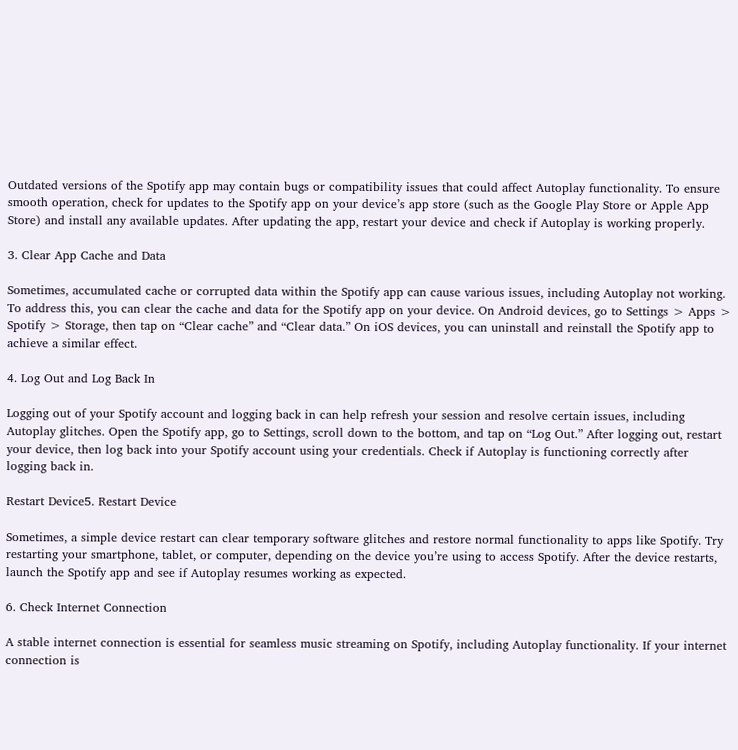Outdated versions of the Spotify app may contain bugs or compatibility issues that could affect Autoplay functionality. To ensure smooth operation, check for updates to the Spotify app on your device’s app store (such as the Google Play Store or Apple App Store) and install any available updates. After updating the app, restart your device and check if Autoplay is working properly.

3. Clear App Cache and Data

Sometimes, accumulated cache or corrupted data within the Spotify app can cause various issues, including Autoplay not working. To address this, you can clear the cache and data for the Spotify app on your device. On Android devices, go to Settings > Apps > Spotify > Storage, then tap on “Clear cache” and “Clear data.” On iOS devices, you can uninstall and reinstall the Spotify app to achieve a similar effect.

4. Log Out and Log Back In

Logging out of your Spotify account and logging back in can help refresh your session and resolve certain issues, including Autoplay glitches. Open the Spotify app, go to Settings, scroll down to the bottom, and tap on “Log Out.” After logging out, restart your device, then log back into your Spotify account using your credentials. Check if Autoplay is functioning correctly after logging back in.

Restart Device5. Restart Device

Sometimes, a simple device restart can clear temporary software glitches and restore normal functionality to apps like Spotify. Try restarting your smartphone, tablet, or computer, depending on the device you’re using to access Spotify. After the device restarts, launch the Spotify app and see if Autoplay resumes working as expected.

6. Check Internet Connection

A stable internet connection is essential for seamless music streaming on Spotify, including Autoplay functionality. If your internet connection is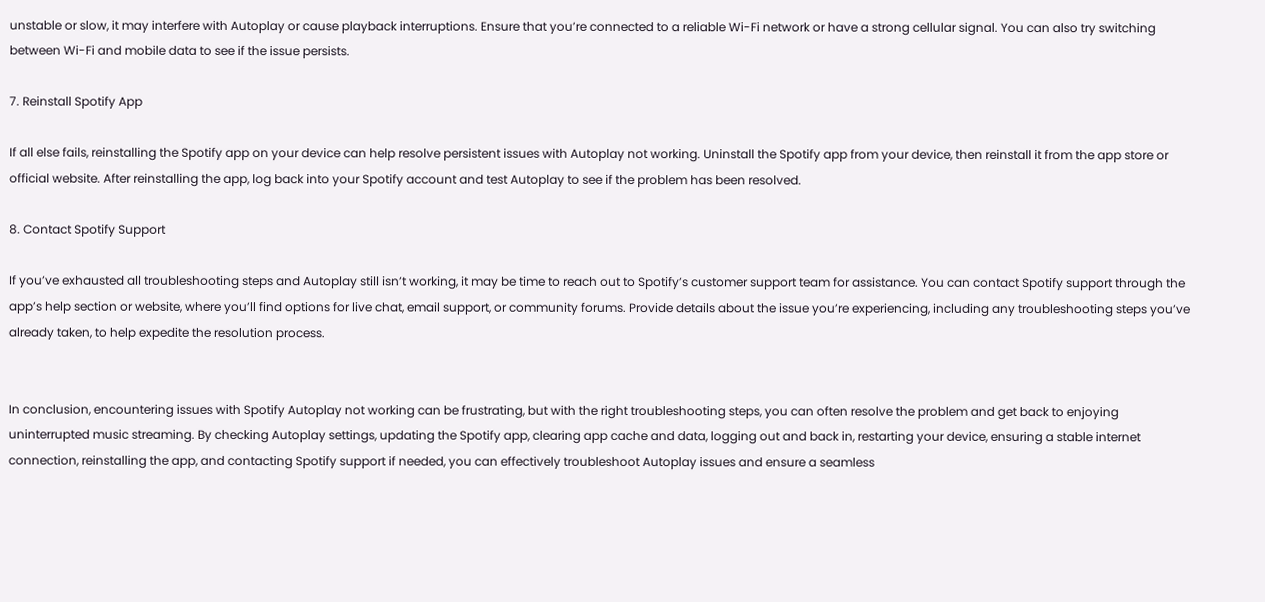unstable or slow, it may interfere with Autoplay or cause playback interruptions. Ensure that you’re connected to a reliable Wi-Fi network or have a strong cellular signal. You can also try switching between Wi-Fi and mobile data to see if the issue persists.

7. Reinstall Spotify App

If all else fails, reinstalling the Spotify app on your device can help resolve persistent issues with Autoplay not working. Uninstall the Spotify app from your device, then reinstall it from the app store or official website. After reinstalling the app, log back into your Spotify account and test Autoplay to see if the problem has been resolved.

8. Contact Spotify Support

If you’ve exhausted all troubleshooting steps and Autoplay still isn’t working, it may be time to reach out to Spotify’s customer support team for assistance. You can contact Spotify support through the app’s help section or website, where you’ll find options for live chat, email support, or community forums. Provide details about the issue you’re experiencing, including any troubleshooting steps you’ve already taken, to help expedite the resolution process.


In conclusion, encountering issues with Spotify Autoplay not working can be frustrating, but with the right troubleshooting steps, you can often resolve the problem and get back to enjoying uninterrupted music streaming. By checking Autoplay settings, updating the Spotify app, clearing app cache and data, logging out and back in, restarting your device, ensuring a stable internet connection, reinstalling the app, and contacting Spotify support if needed, you can effectively troubleshoot Autoplay issues and ensure a seamless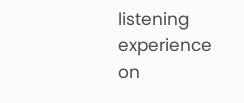listening experience on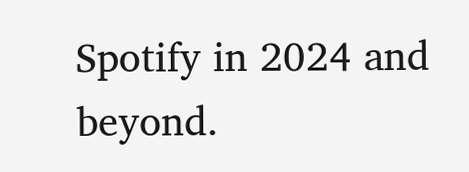Spotify in 2024 and beyond.